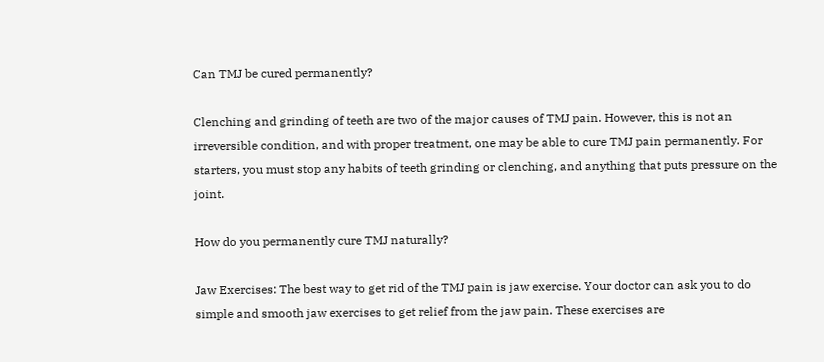Can TMJ be cured permanently?

Clenching and grinding of teeth are two of the major causes of TMJ pain. However, this is not an irreversible condition, and with proper treatment, one may be able to cure TMJ pain permanently. For starters, you must stop any habits of teeth grinding or clenching, and anything that puts pressure on the joint.

How do you permanently cure TMJ naturally?

Jaw Exercises: The best way to get rid of the TMJ pain is jaw exercise. Your doctor can ask you to do simple and smooth jaw exercises to get relief from the jaw pain. These exercises are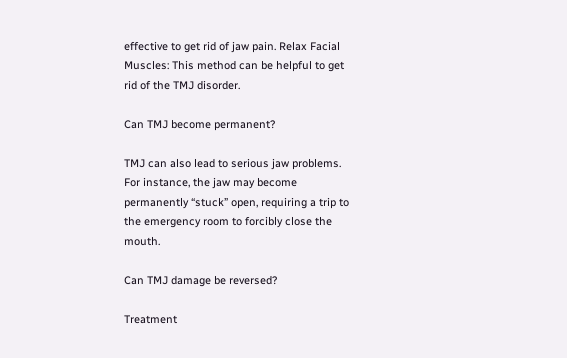effective to get rid of jaw pain. Relax Facial Muscles: This method can be helpful to get rid of the TMJ disorder.

Can TMJ become permanent?

TMJ can also lead to serious jaw problems. For instance, the jaw may become permanently “stuck” open, requiring a trip to the emergency room to forcibly close the mouth.

Can TMJ damage be reversed?

Treatment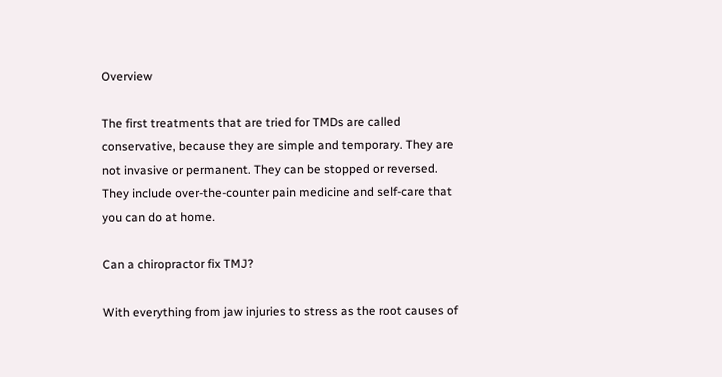Overview

The first treatments that are tried for TMDs are called conservative, because they are simple and temporary. They are not invasive or permanent. They can be stopped or reversed. They include over-the-counter pain medicine and self-care that you can do at home.

Can a chiropractor fix TMJ?

With everything from jaw injuries to stress as the root causes of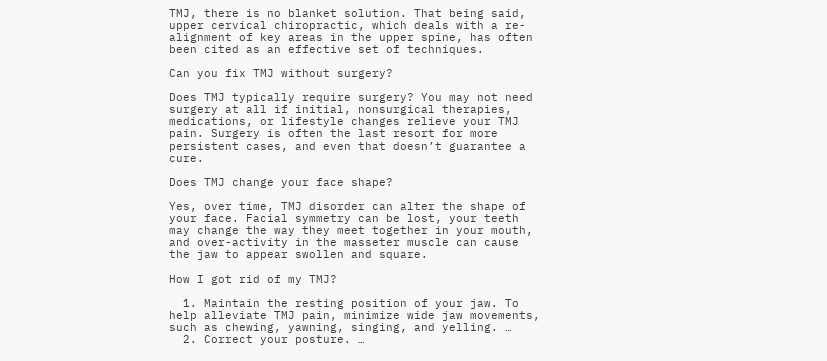TMJ, there is no blanket solution. That being said, upper cervical chiropractic, which deals with a re-alignment of key areas in the upper spine, has often been cited as an effective set of techniques.

Can you fix TMJ without surgery?

Does TMJ typically require surgery? You may not need surgery at all if initial, nonsurgical therapies, medications, or lifestyle changes relieve your TMJ pain. Surgery is often the last resort for more persistent cases, and even that doesn’t guarantee a cure.

Does TMJ change your face shape?

Yes, over time, TMJ disorder can alter the shape of your face. Facial symmetry can be lost, your teeth may change the way they meet together in your mouth, and over-activity in the masseter muscle can cause the jaw to appear swollen and square.

How I got rid of my TMJ?

  1. Maintain the resting position of your jaw. To help alleviate TMJ pain, minimize wide jaw movements, such as chewing, yawning, singing, and yelling. …
  2. Correct your posture. …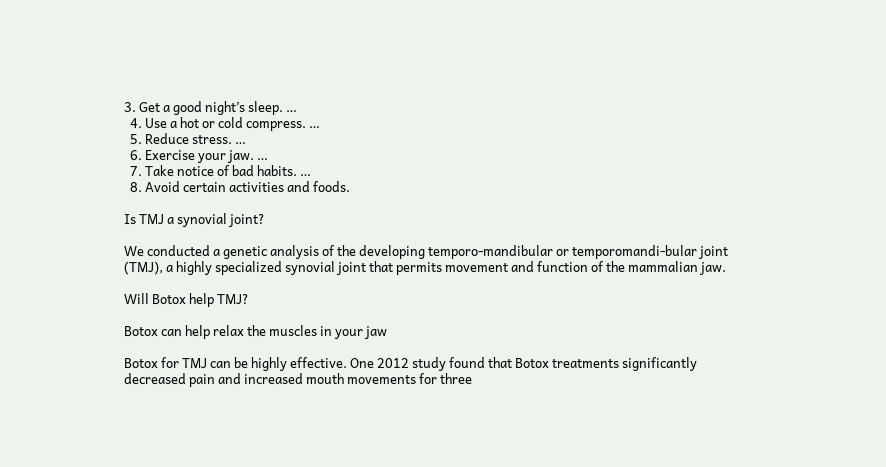3. Get a good night’s sleep. …
  4. Use a hot or cold compress. …
  5. Reduce stress. …
  6. Exercise your jaw. …
  7. Take notice of bad habits. …
  8. Avoid certain activities and foods.

Is TMJ a synovial joint?

We conducted a genetic analysis of the developing temporo-mandibular or temporomandi-bular joint (TMJ), a highly specialized synovial joint that permits movement and function of the mammalian jaw.

Will Botox help TMJ?

Botox can help relax the muscles in your jaw

Botox for TMJ can be highly effective. One 2012 study found that Botox treatments significantly decreased pain and increased mouth movements for three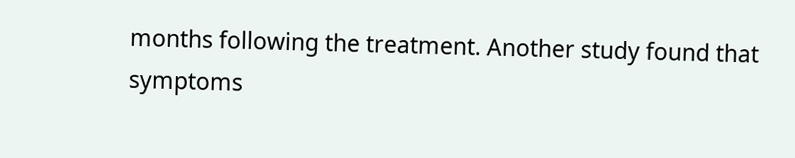months following the treatment. Another study found that symptoms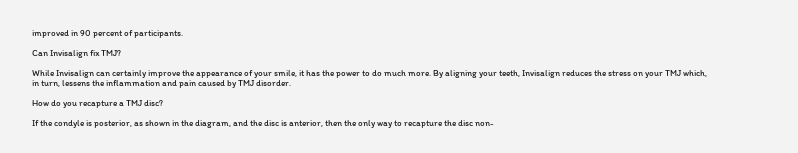improved in 90 percent of participants.

Can Invisalign fix TMJ?

While Invisalign can certainly improve the appearance of your smile, it has the power to do much more. By aligning your teeth, Invisalign reduces the stress on your TMJ which, in turn, lessens the inflammation and pain caused by TMJ disorder.

How do you recapture a TMJ disc?

If the condyle is posterior, as shown in the diagram, and the disc is anterior, then the only way to recapture the disc non-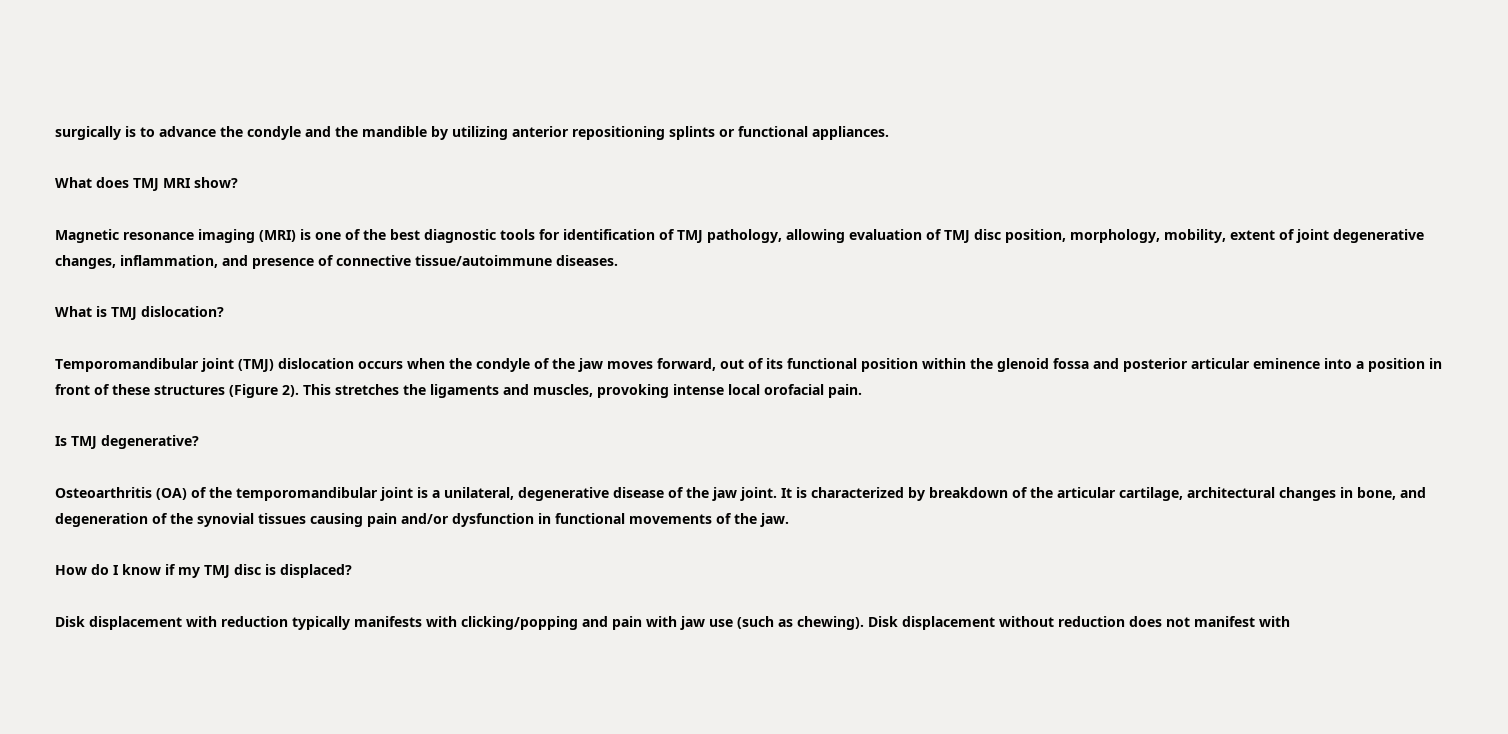surgically is to advance the condyle and the mandible by utilizing anterior repositioning splints or functional appliances.

What does TMJ MRI show?

Magnetic resonance imaging (MRI) is one of the best diagnostic tools for identification of TMJ pathology, allowing evaluation of TMJ disc position, morphology, mobility, extent of joint degenerative changes, inflammation, and presence of connective tissue/autoimmune diseases.

What is TMJ dislocation?

Temporomandibular joint (TMJ) dislocation occurs when the condyle of the jaw moves forward, out of its functional position within the glenoid fossa and posterior articular eminence into a position in front of these structures (Figure 2). This stretches the ligaments and muscles, provoking intense local orofacial pain.

Is TMJ degenerative?

Osteoarthritis (OA) of the temporomandibular joint is a unilateral, degenerative disease of the jaw joint. It is characterized by breakdown of the articular cartilage, architectural changes in bone, and degeneration of the synovial tissues causing pain and/or dysfunction in functional movements of the jaw.

How do I know if my TMJ disc is displaced?

Disk displacement with reduction typically manifests with clicking/popping and pain with jaw use (such as chewing). Disk displacement without reduction does not manifest with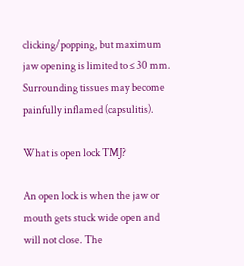clicking/popping, but maximum jaw opening is limited to ≤ 30 mm. Surrounding tissues may become painfully inflamed (capsulitis).

What is open lock TMJ?

An open lock is when the jaw or mouth gets stuck wide open and will not close. The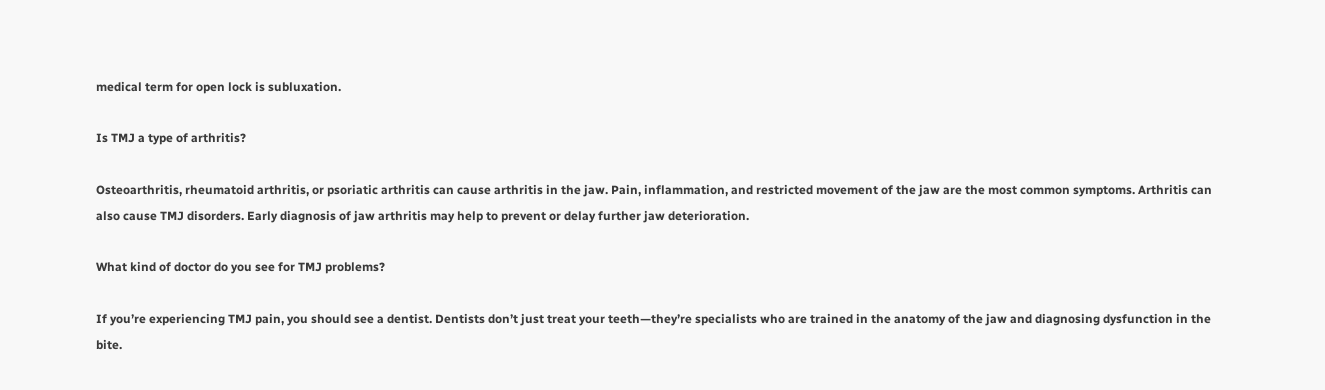medical term for open lock is subluxation.

Is TMJ a type of arthritis?

Osteoarthritis, rheumatoid arthritis, or psoriatic arthritis can cause arthritis in the jaw. Pain, inflammation, and restricted movement of the jaw are the most common symptoms. Arthritis can also cause TMJ disorders. Early diagnosis of jaw arthritis may help to prevent or delay further jaw deterioration.

What kind of doctor do you see for TMJ problems?

If you’re experiencing TMJ pain, you should see a dentist. Dentists don’t just treat your teeth—they’re specialists who are trained in the anatomy of the jaw and diagnosing dysfunction in the bite.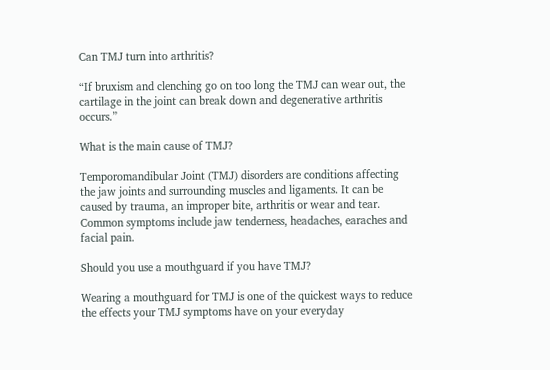Can TMJ turn into arthritis?

“If bruxism and clenching go on too long the TMJ can wear out, the cartilage in the joint can break down and degenerative arthritis occurs.”

What is the main cause of TMJ?

Temporomandibular Joint (TMJ) disorders are conditions affecting the jaw joints and surrounding muscles and ligaments. It can be caused by trauma, an improper bite, arthritis or wear and tear. Common symptoms include jaw tenderness, headaches, earaches and facial pain.

Should you use a mouthguard if you have TMJ?

Wearing a mouthguard for TMJ is one of the quickest ways to reduce the effects your TMJ symptoms have on your everyday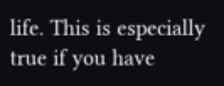life. This is especially true if you have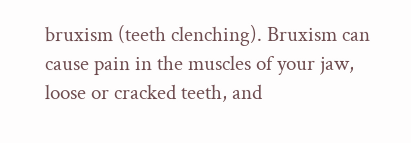bruxism (teeth clenching). Bruxism can cause pain in the muscles of your jaw, loose or cracked teeth, and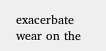exacerbate wear on the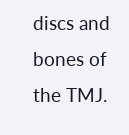discs and bones of the TMJ.